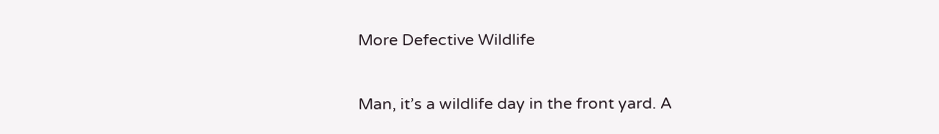More Defective Wildlife

Man, it’s a wildlife day in the front yard. A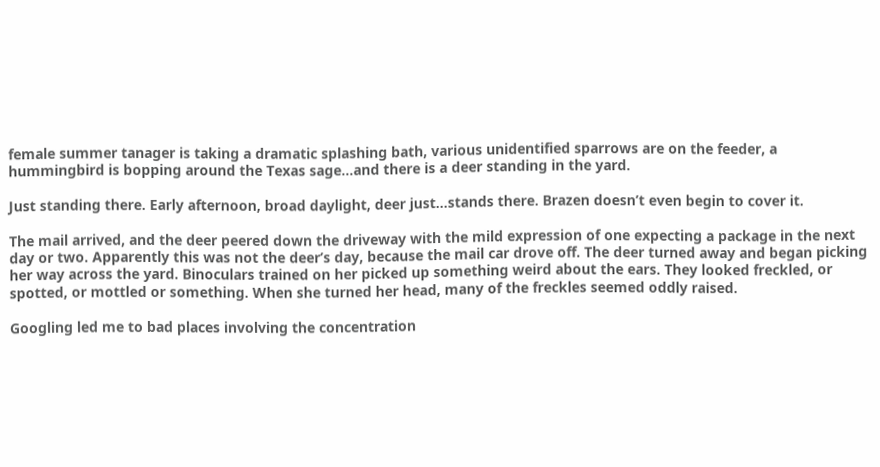female summer tanager is taking a dramatic splashing bath, various unidentified sparrows are on the feeder, a hummingbird is bopping around the Texas sage…and there is a deer standing in the yard.

Just standing there. Early afternoon, broad daylight, deer just…stands there. Brazen doesn’t even begin to cover it.

The mail arrived, and the deer peered down the driveway with the mild expression of one expecting a package in the next day or two. Apparently this was not the deer’s day, because the mail car drove off. The deer turned away and began picking her way across the yard. Binoculars trained on her picked up something weird about the ears. They looked freckled, or spotted, or mottled or something. When she turned her head, many of the freckles seemed oddly raised.

Googling led me to bad places involving the concentration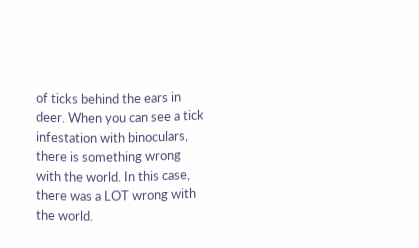of ticks behind the ears in deer. When you can see a tick infestation with binoculars, there is something wrong with the world. In this case, there was a LOT wrong with the world.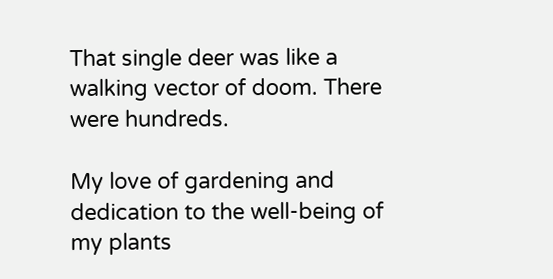That single deer was like a walking vector of doom. There were hundreds.

My love of gardening and dedication to the well-being of my plants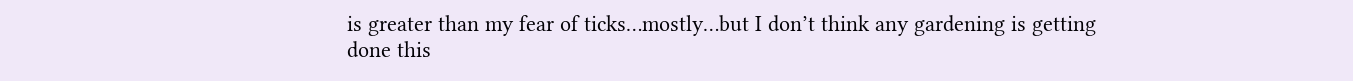is greater than my fear of ticks…mostly…but I don’t think any gardening is getting done this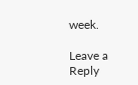week.

Leave a Reply